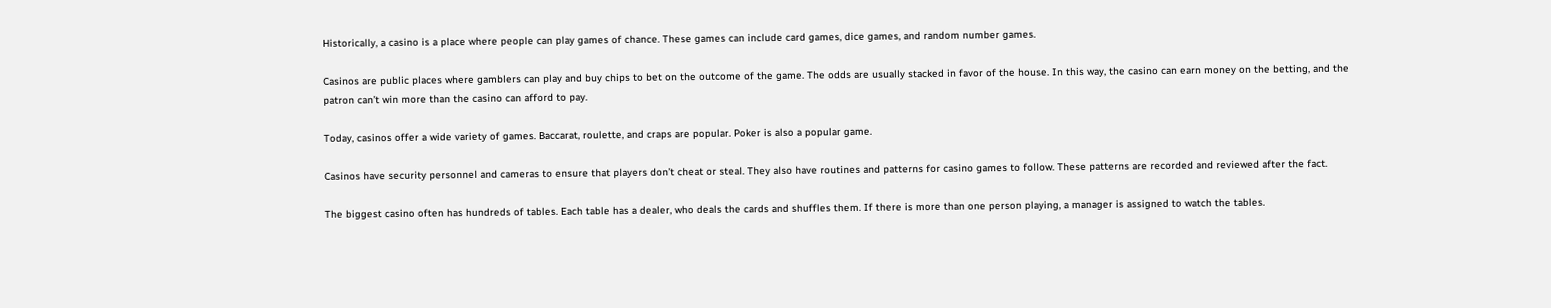Historically, a casino is a place where people can play games of chance. These games can include card games, dice games, and random number games.

Casinos are public places where gamblers can play and buy chips to bet on the outcome of the game. The odds are usually stacked in favor of the house. In this way, the casino can earn money on the betting, and the patron can’t win more than the casino can afford to pay.

Today, casinos offer a wide variety of games. Baccarat, roulette, and craps are popular. Poker is also a popular game.

Casinos have security personnel and cameras to ensure that players don’t cheat or steal. They also have routines and patterns for casino games to follow. These patterns are recorded and reviewed after the fact.

The biggest casino often has hundreds of tables. Each table has a dealer, who deals the cards and shuffles them. If there is more than one person playing, a manager is assigned to watch the tables.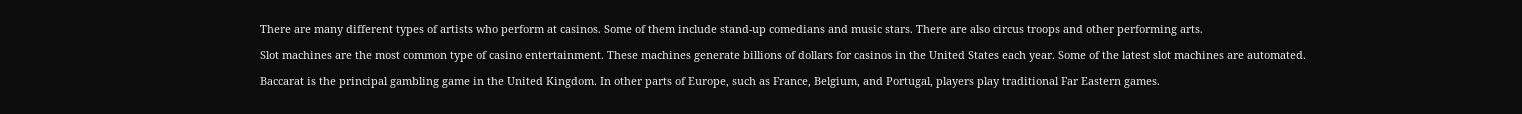There are many different types of artists who perform at casinos. Some of them include stand-up comedians and music stars. There are also circus troops and other performing arts.

Slot machines are the most common type of casino entertainment. These machines generate billions of dollars for casinos in the United States each year. Some of the latest slot machines are automated.

Baccarat is the principal gambling game in the United Kingdom. In other parts of Europe, such as France, Belgium, and Portugal, players play traditional Far Eastern games.